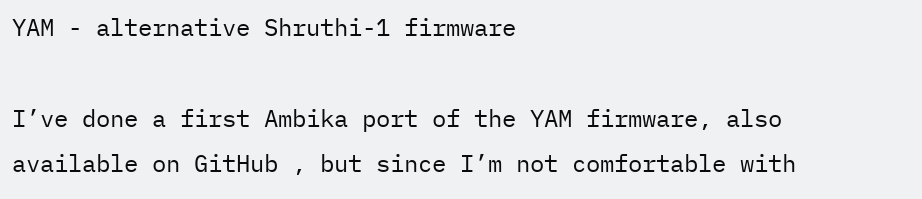YAM - alternative Shruthi-1 firmware

I’ve done a first Ambika port of the YAM firmware, also available on GitHub , but since I’m not comfortable with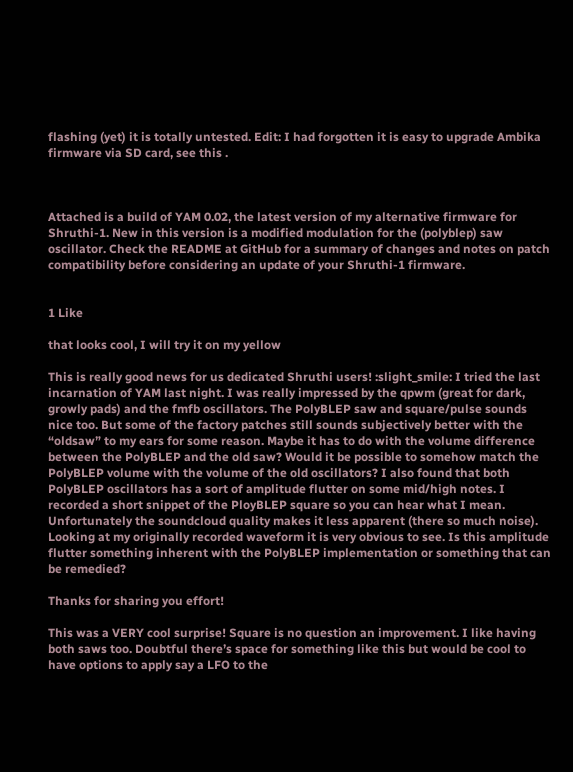flashing (yet) it is totally untested. Edit: I had forgotten it is easy to upgrade Ambika firmware via SD card, see this .



Attached is a build of YAM 0.02, the latest version of my alternative firmware for Shruthi-1. New in this version is a modified modulation for the (polyblep) saw oscillator. Check the README at GitHub for a summary of changes and notes on patch compatibility before considering an update of your Shruthi-1 firmware.


1 Like

that looks cool, I will try it on my yellow

This is really good news for us dedicated Shruthi users! :slight_smile: I tried the last incarnation of YAM last night. I was really impressed by the qpwm (great for dark, growly pads) and the fmfb oscillators. The PolyBLEP saw and square/pulse sounds nice too. But some of the factory patches still sounds subjectively better with the “oldsaw” to my ears for some reason. Maybe it has to do with the volume difference between the PolyBLEP and the old saw? Would it be possible to somehow match the PolyBLEP volume with the volume of the old oscillators? I also found that both PolyBLEP oscillators has a sort of amplitude flutter on some mid/high notes. I recorded a short snippet of the PloyBLEP square so you can hear what I mean. Unfortunately the soundcloud quality makes it less apparent (there so much noise). Looking at my originally recorded waveform it is very obvious to see. Is this amplitude flutter something inherent with the PolyBLEP implementation or something that can be remedied?

Thanks for sharing you effort!

This was a VERY cool surprise! Square is no question an improvement. I like having both saws too. Doubtful there’s space for something like this but would be cool to have options to apply say a LFO to the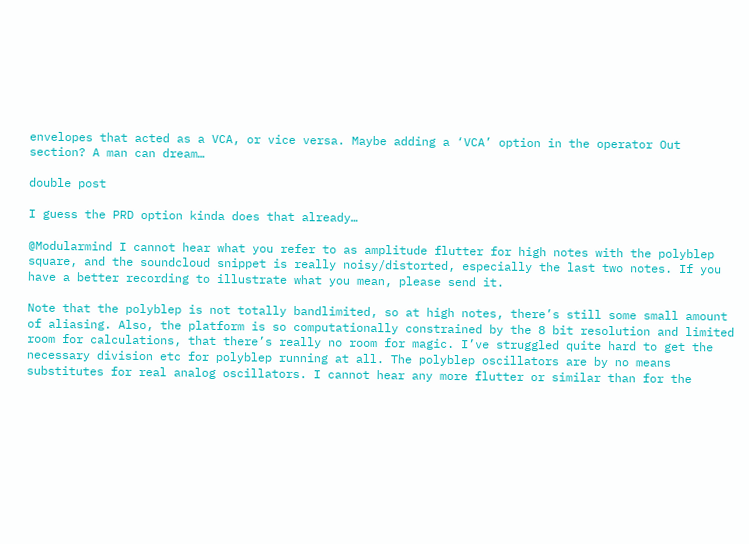envelopes that acted as a VCA, or vice versa. Maybe adding a ‘VCA’ option in the operator Out section? A man can dream…

double post

I guess the PRD option kinda does that already…

@Modularmind I cannot hear what you refer to as amplitude flutter for high notes with the polyblep square, and the soundcloud snippet is really noisy/distorted, especially the last two notes. If you have a better recording to illustrate what you mean, please send it.

Note that the polyblep is not totally bandlimited, so at high notes, there’s still some small amount of aliasing. Also, the platform is so computationally constrained by the 8 bit resolution and limited room for calculations, that there’s really no room for magic. I’ve struggled quite hard to get the necessary division etc for polyblep running at all. The polyblep oscillators are by no means substitutes for real analog oscillators. I cannot hear any more flutter or similar than for the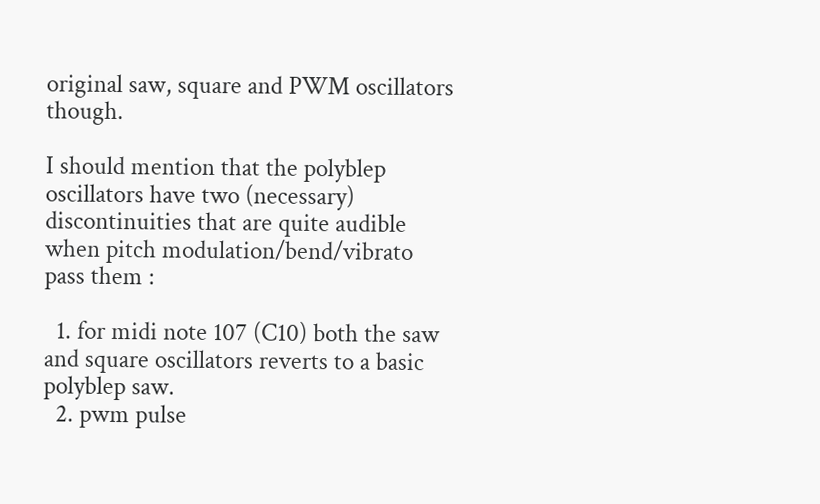original saw, square and PWM oscillators though.

I should mention that the polyblep oscillators have two (necessary) discontinuities that are quite audible when pitch modulation/bend/vibrato pass them :

  1. for midi note 107 (C10) both the saw and square oscillators reverts to a basic polyblep saw.
  2. pwm pulse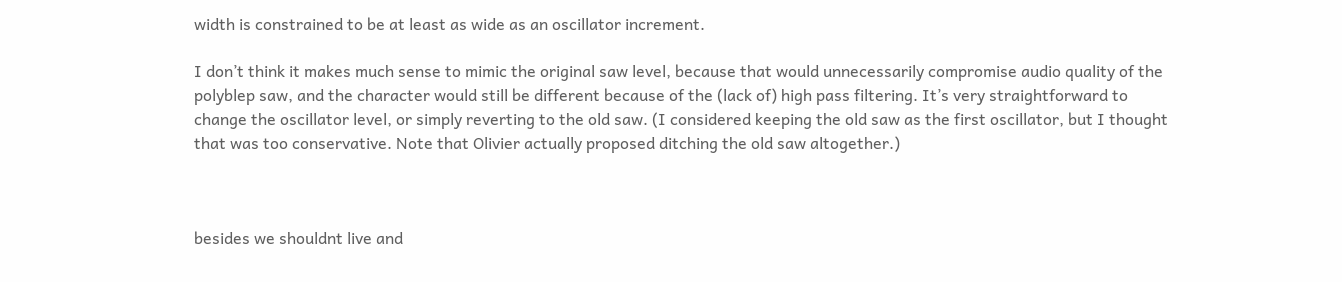width is constrained to be at least as wide as an oscillator increment.

I don’t think it makes much sense to mimic the original saw level, because that would unnecessarily compromise audio quality of the polyblep saw, and the character would still be different because of the (lack of) high pass filtering. It’s very straightforward to change the oscillator level, or simply reverting to the old saw. (I considered keeping the old saw as the first oscillator, but I thought that was too conservative. Note that Olivier actually proposed ditching the old saw altogether.)



besides we shouldnt live and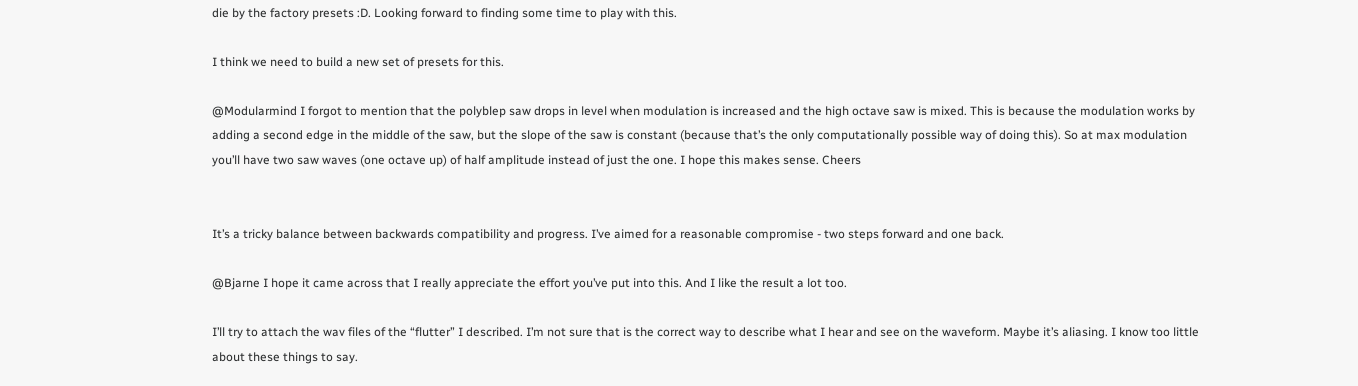die by the factory presets :D. Looking forward to finding some time to play with this.

I think we need to build a new set of presets for this.

@Modularmind I forgot to mention that the polyblep saw drops in level when modulation is increased and the high octave saw is mixed. This is because the modulation works by adding a second edge in the middle of the saw, but the slope of the saw is constant (because that’s the only computationally possible way of doing this). So at max modulation you’ll have two saw waves (one octave up) of half amplitude instead of just the one. I hope this makes sense. Cheers


It’s a tricky balance between backwards compatibility and progress. I’ve aimed for a reasonable compromise - two steps forward and one back.

@Bjarne I hope it came across that I really appreciate the effort you’ve put into this. And I like the result a lot too.

I’ll try to attach the wav files of the “flutter” I described. I’m not sure that is the correct way to describe what I hear and see on the waveform. Maybe it’s aliasing. I know too little about these things to say.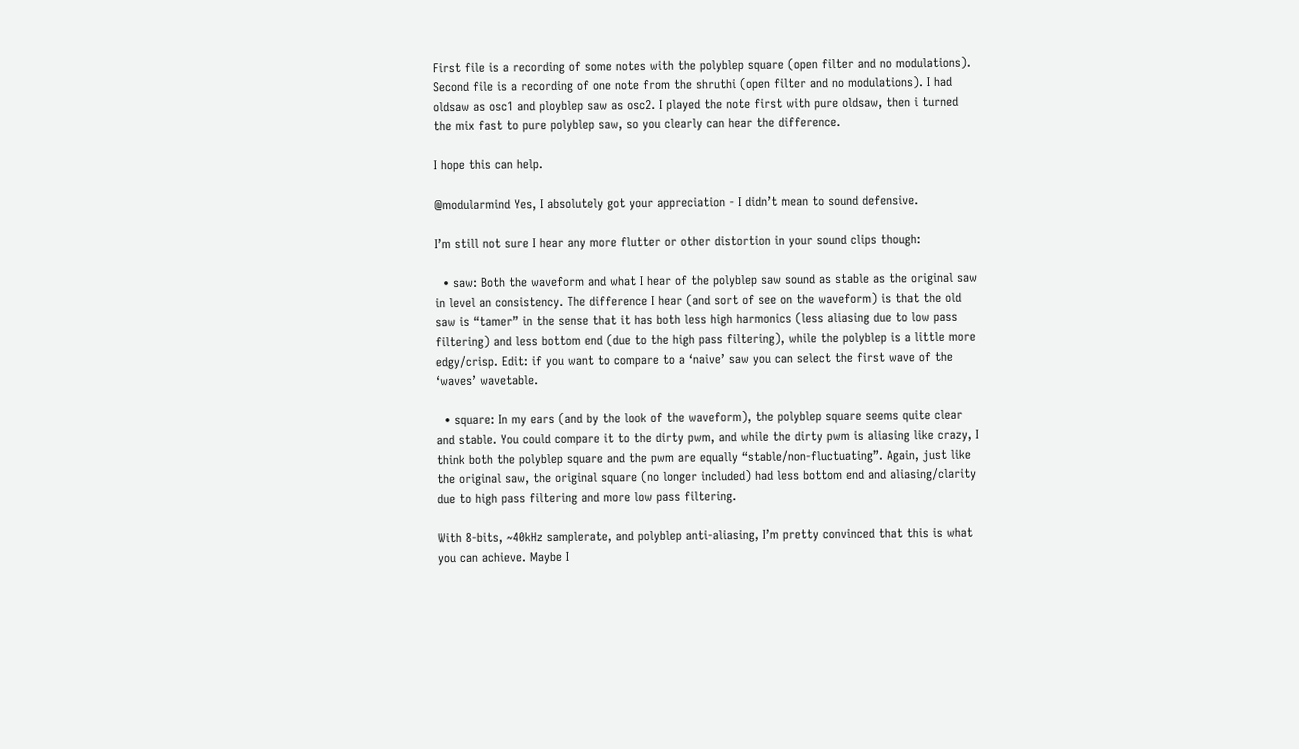First file is a recording of some notes with the polyblep square (open filter and no modulations). Second file is a recording of one note from the shruthi (open filter and no modulations). I had oldsaw as osc1 and ployblep saw as osc2. I played the note first with pure oldsaw, then i turned the mix fast to pure polyblep saw, so you clearly can hear the difference.

I hope this can help.

@modularmind Yes, I absolutely got your appreciation - I didn’t mean to sound defensive.

I’m still not sure I hear any more flutter or other distortion in your sound clips though:

  • saw: Both the waveform and what I hear of the polyblep saw sound as stable as the original saw in level an consistency. The difference I hear (and sort of see on the waveform) is that the old saw is “tamer” in the sense that it has both less high harmonics (less aliasing due to low pass filtering) and less bottom end (due to the high pass filtering), while the polyblep is a little more edgy/crisp. Edit: if you want to compare to a ‘naive’ saw you can select the first wave of the ‘waves’ wavetable.

  • square: In my ears (and by the look of the waveform), the polyblep square seems quite clear and stable. You could compare it to the dirty pwm, and while the dirty pwm is aliasing like crazy, I think both the polyblep square and the pwm are equally “stable/non-fluctuating”. Again, just like the original saw, the original square (no longer included) had less bottom end and aliasing/clarity due to high pass filtering and more low pass filtering.

With 8-bits, ~40kHz samplerate, and polyblep anti-aliasing, I’m pretty convinced that this is what you can achieve. Maybe I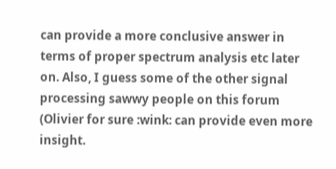can provide a more conclusive answer in terms of proper spectrum analysis etc later on. Also, I guess some of the other signal processing sawwy people on this forum (Olivier for sure :wink: can provide even more insight.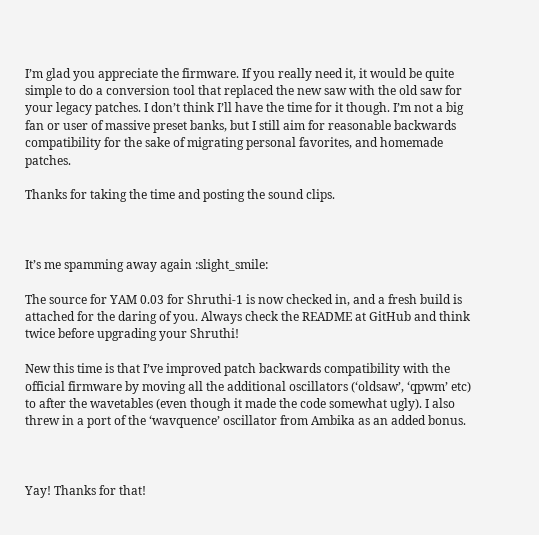I’m glad you appreciate the firmware. If you really need it, it would be quite simple to do a conversion tool that replaced the new saw with the old saw for your legacy patches. I don’t think I’ll have the time for it though. I’m not a big fan or user of massive preset banks, but I still aim for reasonable backwards compatibility for the sake of migrating personal favorites, and homemade patches.

Thanks for taking the time and posting the sound clips.



It’s me spamming away again :slight_smile:

The source for YAM 0.03 for Shruthi-1 is now checked in, and a fresh build is attached for the daring of you. Always check the README at GitHub and think twice before upgrading your Shruthi!

New this time is that I’ve improved patch backwards compatibility with the official firmware by moving all the additional oscillators (‘oldsaw’, ‘qpwm’ etc) to after the wavetables (even though it made the code somewhat ugly). I also threw in a port of the ‘wavquence’ oscillator from Ambika as an added bonus.



Yay! Thanks for that!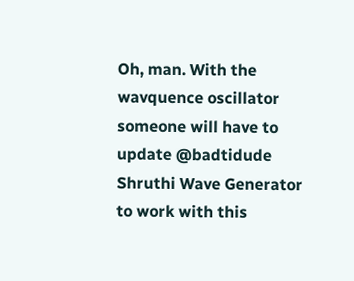Oh, man. With the wavquence oscillator someone will have to update @badtidude Shruthi Wave Generator to work with this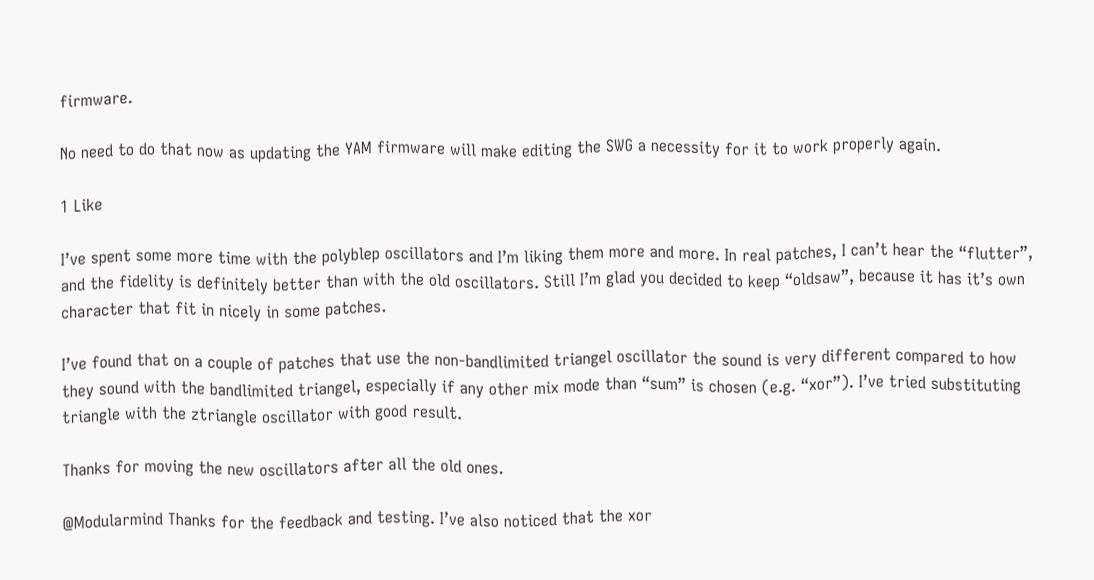firmware.

No need to do that now as updating the YAM firmware will make editing the SWG a necessity for it to work properly again.

1 Like

I’ve spent some more time with the polyblep oscillators and I’m liking them more and more. In real patches, I can’t hear the “flutter”, and the fidelity is definitely better than with the old oscillators. Still I’m glad you decided to keep “oldsaw”, because it has it’s own character that fit in nicely in some patches.

I’ve found that on a couple of patches that use the non-bandlimited triangel oscillator the sound is very different compared to how they sound with the bandlimited triangel, especially if any other mix mode than “sum” is chosen (e.g. “xor”). I’ve tried substituting triangle with the ztriangle oscillator with good result.

Thanks for moving the new oscillators after all the old ones.

@Modularmind Thanks for the feedback and testing. I’ve also noticed that the xor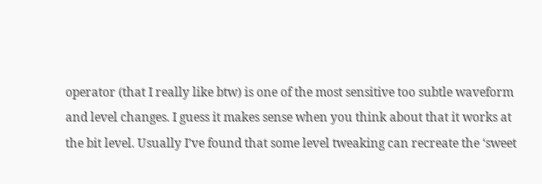operator (that I really like btw) is one of the most sensitive too subtle waveform and level changes. I guess it makes sense when you think about that it works at the bit level. Usually I’ve found that some level tweaking can recreate the ‘sweet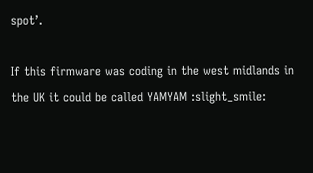spot’.

If this firmware was coding in the west midlands in the UK it could be called YAMYAM :slight_smile: